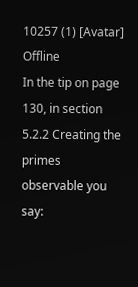10257 (1) [Avatar] Offline
In the tip on page 130, in section 5.2.2 Creating the primes observable you say: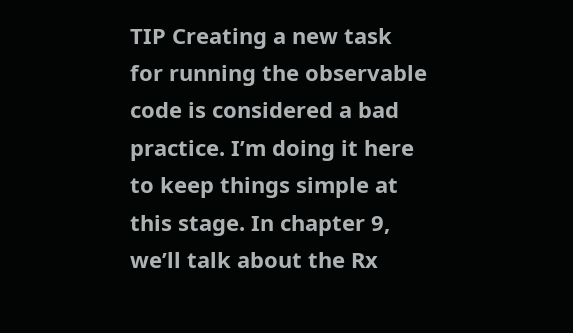TIP Creating a new task for running the observable code is considered a bad practice. I’m doing it here to keep things simple at this stage. In chapter 9, we’ll talk about the Rx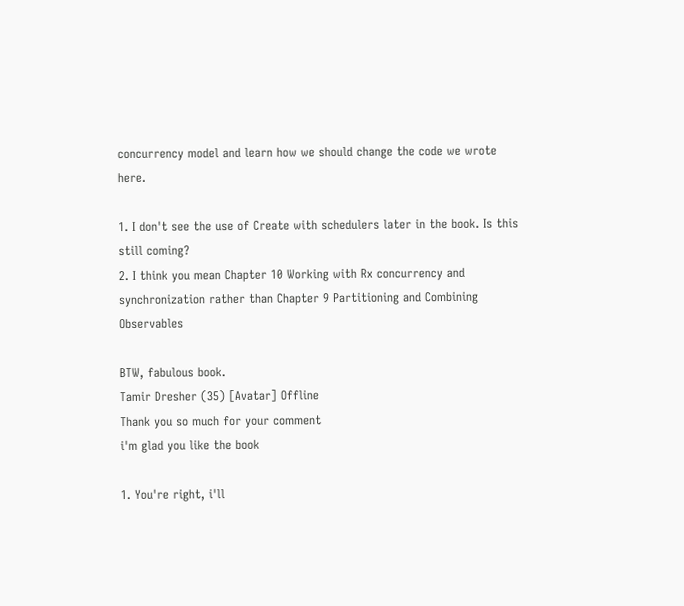concurrency model and learn how we should change the code we wrote here.

1. I don't see the use of Create with schedulers later in the book. Is this still coming?
2. I think you mean Chapter 10 Working with Rx concurrency and synchronization rather than Chapter 9 Partitioning and Combining Observables

BTW, fabulous book.
Tamir Dresher (35) [Avatar] Offline
Thank you so much for your comment
i'm glad you like the book

1. You're right, i'll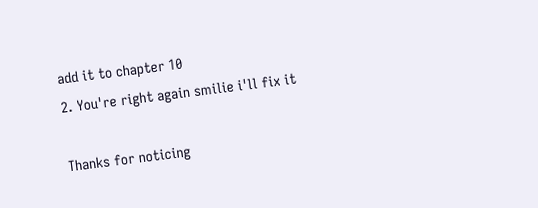add it to chapter 10
2. You're right again smilie i'll fix it

Thanks for noticing